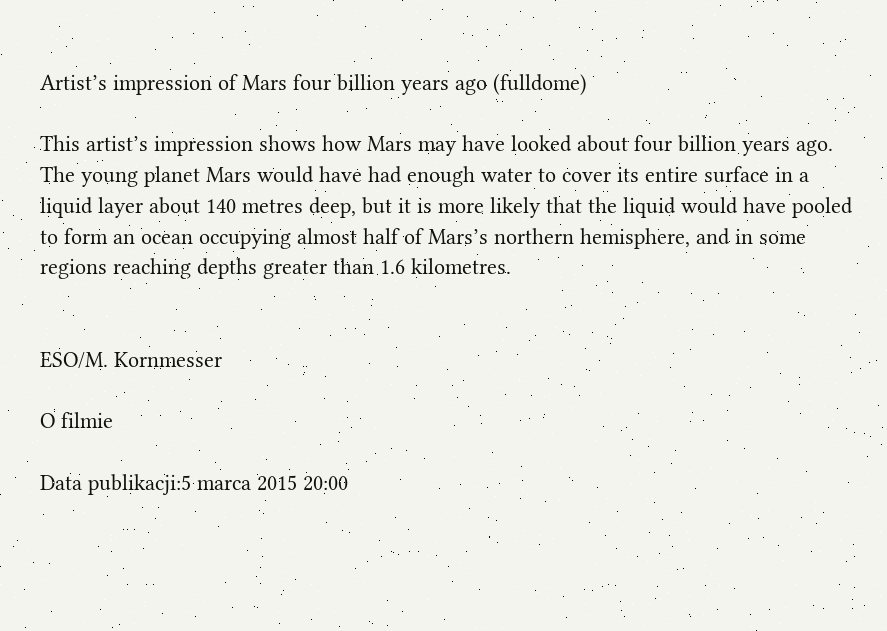Artist’s impression of Mars four billion years ago (fulldome)

This artist’s impression shows how Mars may have looked about four billion years ago. The young planet Mars would have had enough water to cover its entire surface in a liquid layer about 140 metres deep, but it is more likely that the liquid would have pooled to form an ocean occupying almost half of Mars’s northern hemisphere, and in some regions reaching depths greater than 1.6 kilometres.


ESO/M. Kornmesser

O filmie

Data publikacji:5 marca 2015 20:00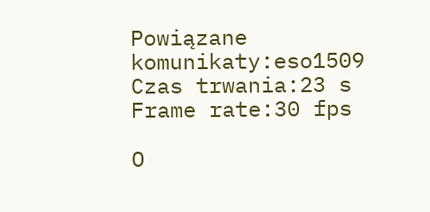Powiązane komunikaty:eso1509
Czas trwania:23 s
Frame rate:30 fps

O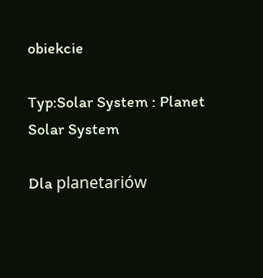obiekcie

Typ:Solar System : Planet
Solar System

Dla planetariów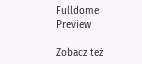Fulldome Preview

Zobacz też